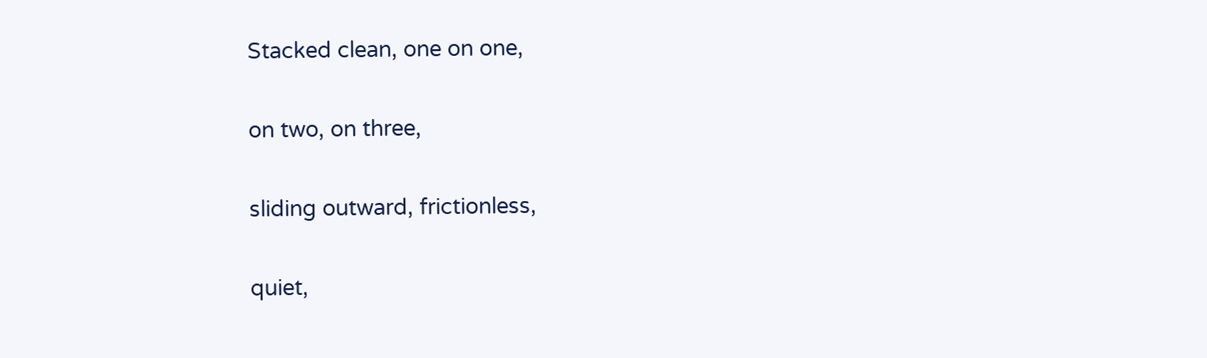Stacked clean, one on one,

on two, on three,

sliding outward, frictionless,

quiet,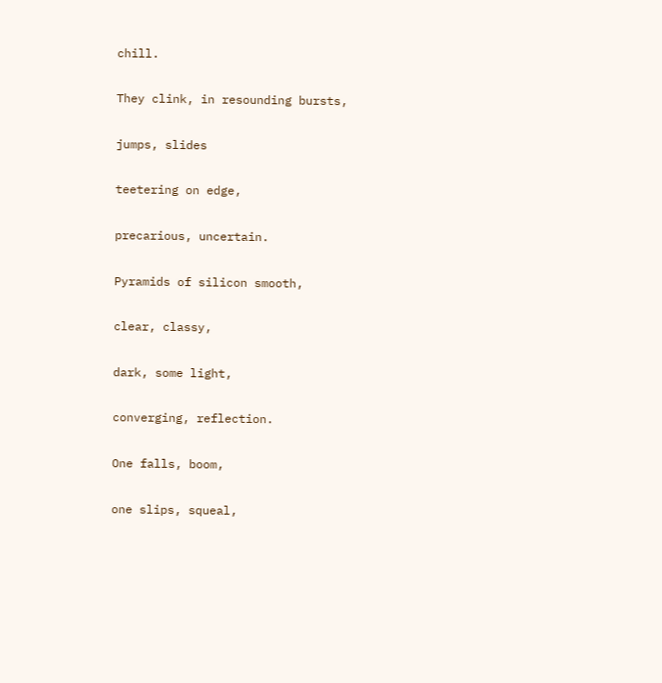chill.

They clink, in resounding bursts,

jumps, slides

teetering on edge,

precarious, uncertain.

Pyramids of silicon smooth,

clear, classy,

dark, some light,

converging, reflection.

One falls, boom,

one slips, squeal,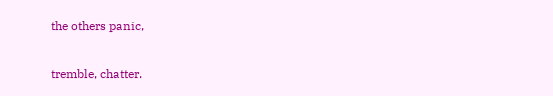the others panic,

tremble, chatter.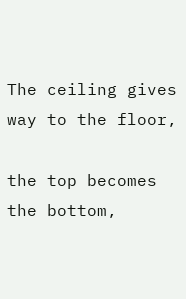The ceiling gives way to the floor,

the top becomes the bottom,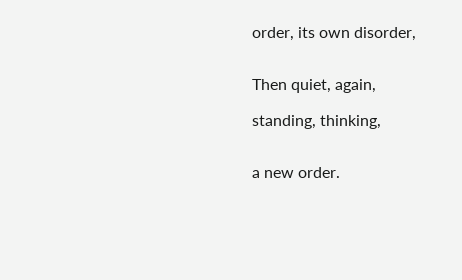order, its own disorder,


Then quiet, again,

standing, thinking,


a new order.